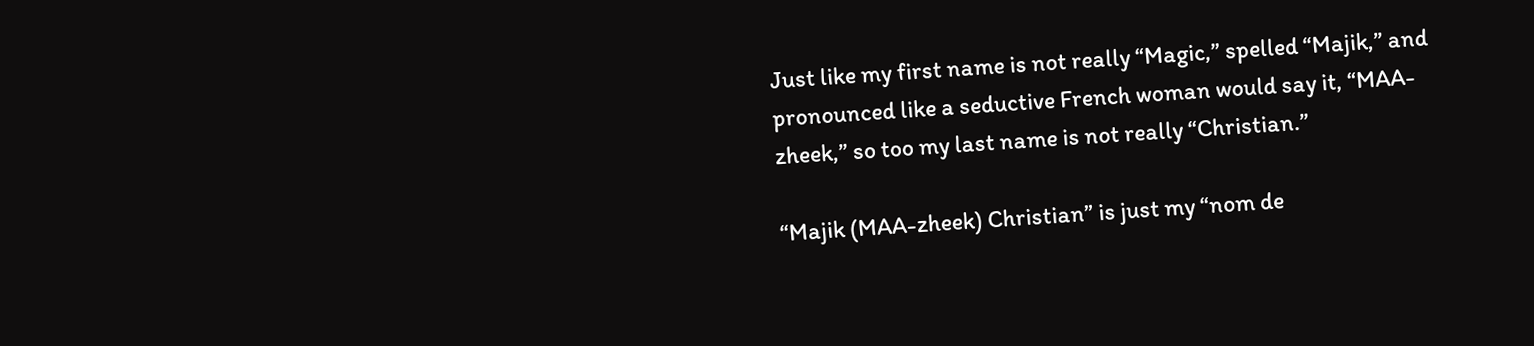Just like my first name is not really “Magic,” spelled “Majik,” and pronounced like a seductive French woman would say it, “MAA-zheek,” so too my last name is not really “Christian.”

“Majik (MAA-zheek) Christian” is just my “nom de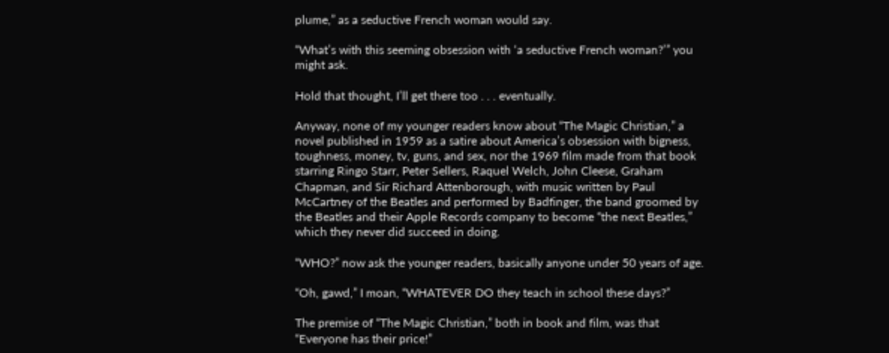plume,” as a seductive French woman would say.

“What’s with this seeming obsession with ‘a seductive French woman?’” you might ask.

Hold that thought, I’ll get there too . . . eventually.

Anyway, none of my younger readers know about “The Magic Christian,” a novel published in 1959 as a satire about America’s obsession with bigness, toughness, money, tv, guns, and sex, nor the 1969 film made from that book starring Ringo Starr, Peter Sellers, Raquel Welch, John Cleese, Graham Chapman, and Sir Richard Attenborough, with music written by Paul McCartney of the Beatles and performed by Badfinger, the band groomed by the Beatles and their Apple Records company to become “the next Beatles,” which they never did succeed in doing.

“WHO?” now ask the younger readers, basically anyone under 50 years of age.

“Oh, gawd,” I moan, “WHATEVER DO they teach in school these days?”

The premise of “The Magic Christian,” both in book and film, was that “Everyone has their price!”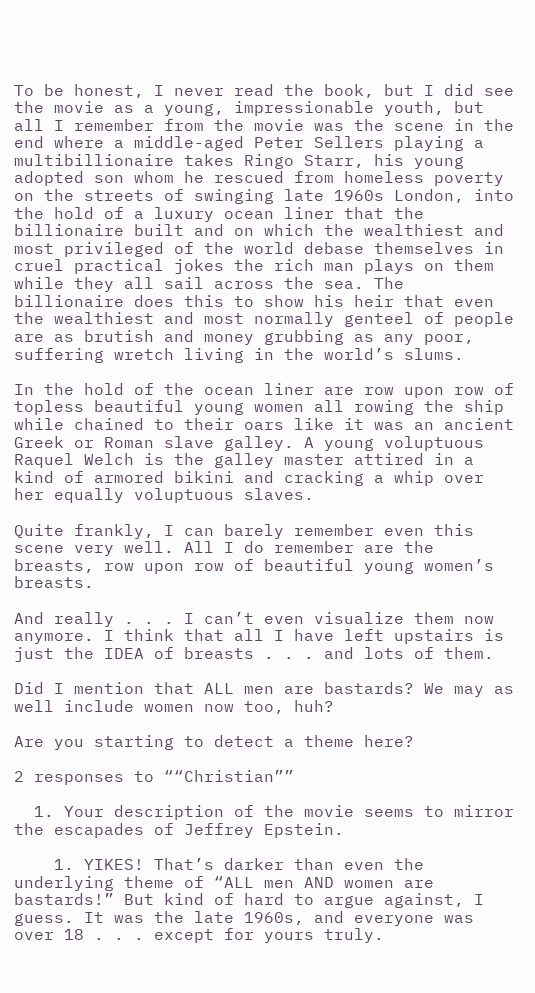To be honest, I never read the book, but I did see the movie as a young, impressionable youth, but all I remember from the movie was the scene in the end where a middle-aged Peter Sellers playing a multibillionaire takes Ringo Starr, his young adopted son whom he rescued from homeless poverty on the streets of swinging late 1960s London, into the hold of a luxury ocean liner that the billionaire built and on which the wealthiest and most privileged of the world debase themselves in cruel practical jokes the rich man plays on them while they all sail across the sea. The billionaire does this to show his heir that even the wealthiest and most normally genteel of people are as brutish and money grubbing as any poor, suffering wretch living in the world’s slums.

In the hold of the ocean liner are row upon row of topless beautiful young women all rowing the ship while chained to their oars like it was an ancient Greek or Roman slave galley. A young voluptuous Raquel Welch is the galley master attired in a kind of armored bikini and cracking a whip over her equally voluptuous slaves.

Quite frankly, I can barely remember even this scene very well. All I do remember are the breasts, row upon row of beautiful young women’s breasts.

And really . . . I can’t even visualize them now anymore. I think that all I have left upstairs is just the IDEA of breasts . . . and lots of them.

Did I mention that ALL men are bastards? We may as well include women now too, huh?

Are you starting to detect a theme here?

2 responses to ““Christian””

  1. Your description of the movie seems to mirror the escapades of Jeffrey Epstein.

    1. YIKES! That’s darker than even the underlying theme of “ALL men AND women are bastards!” But kind of hard to argue against, I guess. It was the late 1960s, and everyone was over 18 . . . except for yours truly.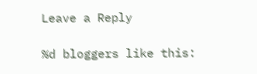Leave a Reply

%d bloggers like this: